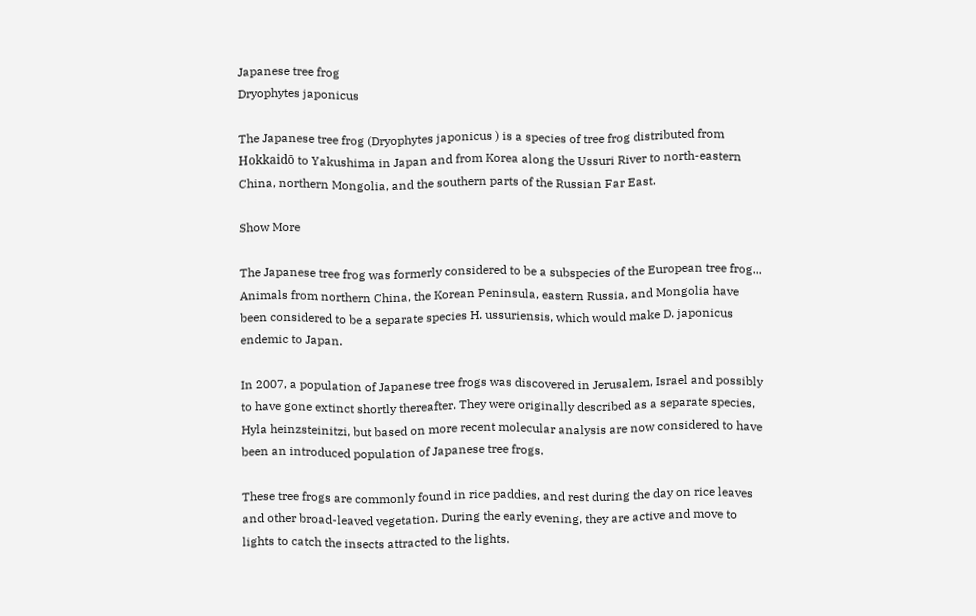Japanese tree frog
Dryophytes japonicus

The Japanese tree frog (Dryophytes japonicus ) is a species of tree frog distributed from Hokkaidō to Yakushima in Japan and from Korea along the Ussuri River to north-eastern China, northern Mongolia, and the southern parts of the Russian Far East.

Show More

The Japanese tree frog was formerly considered to be a subspecies of the European tree frog... Animals from northern China, the Korean Peninsula, eastern Russia, and Mongolia have been considered to be a separate species H. ussuriensis, which would make D. japonicus endemic to Japan.

In 2007, a population of Japanese tree frogs was discovered in Jerusalem, Israel and possibly to have gone extinct shortly thereafter. They were originally described as a separate species, Hyla heinzsteinitzi, but based on more recent molecular analysis are now considered to have been an introduced population of Japanese tree frogs.

These tree frogs are commonly found in rice paddies, and rest during the day on rice leaves and other broad-leaved vegetation. During the early evening, they are active and move to lights to catch the insects attracted to the lights.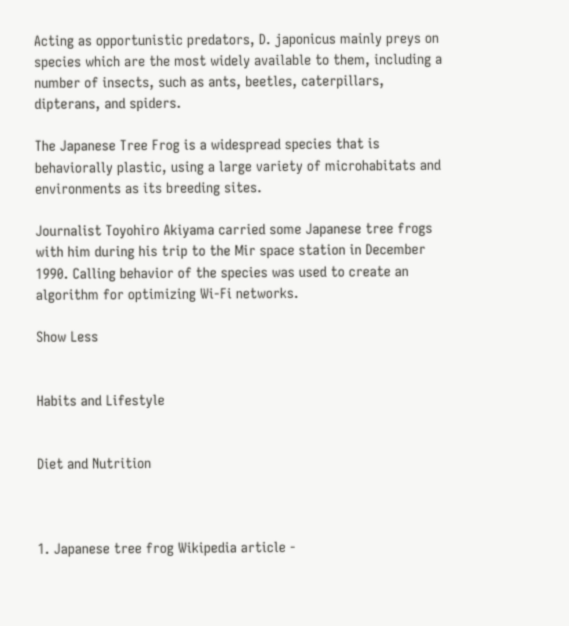Acting as opportunistic predators, D. japonicus mainly preys on species which are the most widely available to them, including a number of insects, such as ants, beetles, caterpillars, dipterans, and spiders.

The Japanese Tree Frog is a widespread species that is behaviorally plastic, using a large variety of microhabitats and environments as its breeding sites.

Journalist Toyohiro Akiyama carried some Japanese tree frogs with him during his trip to the Mir space station in December 1990. Calling behavior of the species was used to create an algorithm for optimizing Wi-Fi networks.

Show Less


Habits and Lifestyle


Diet and Nutrition



1. Japanese tree frog Wikipedia article -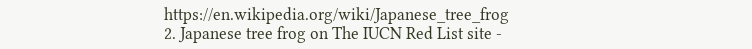https://en.wikipedia.org/wiki/Japanese_tree_frog
2. Japanese tree frog on The IUCN Red List site -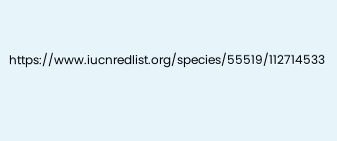https://www.iucnredlist.org/species/55519/112714533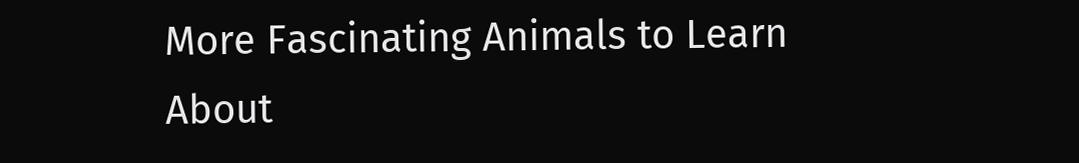More Fascinating Animals to Learn About